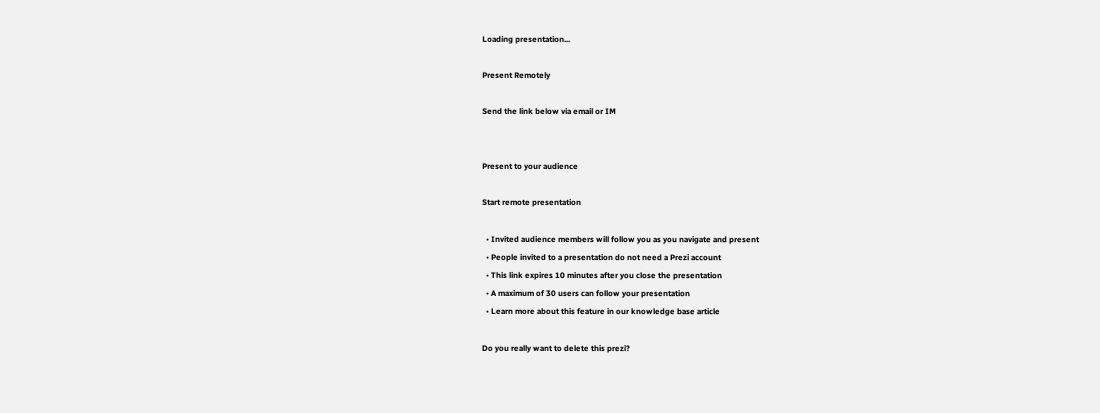Loading presentation...

Present Remotely

Send the link below via email or IM


Present to your audience

Start remote presentation

  • Invited audience members will follow you as you navigate and present
  • People invited to a presentation do not need a Prezi account
  • This link expires 10 minutes after you close the presentation
  • A maximum of 30 users can follow your presentation
  • Learn more about this feature in our knowledge base article

Do you really want to delete this prezi?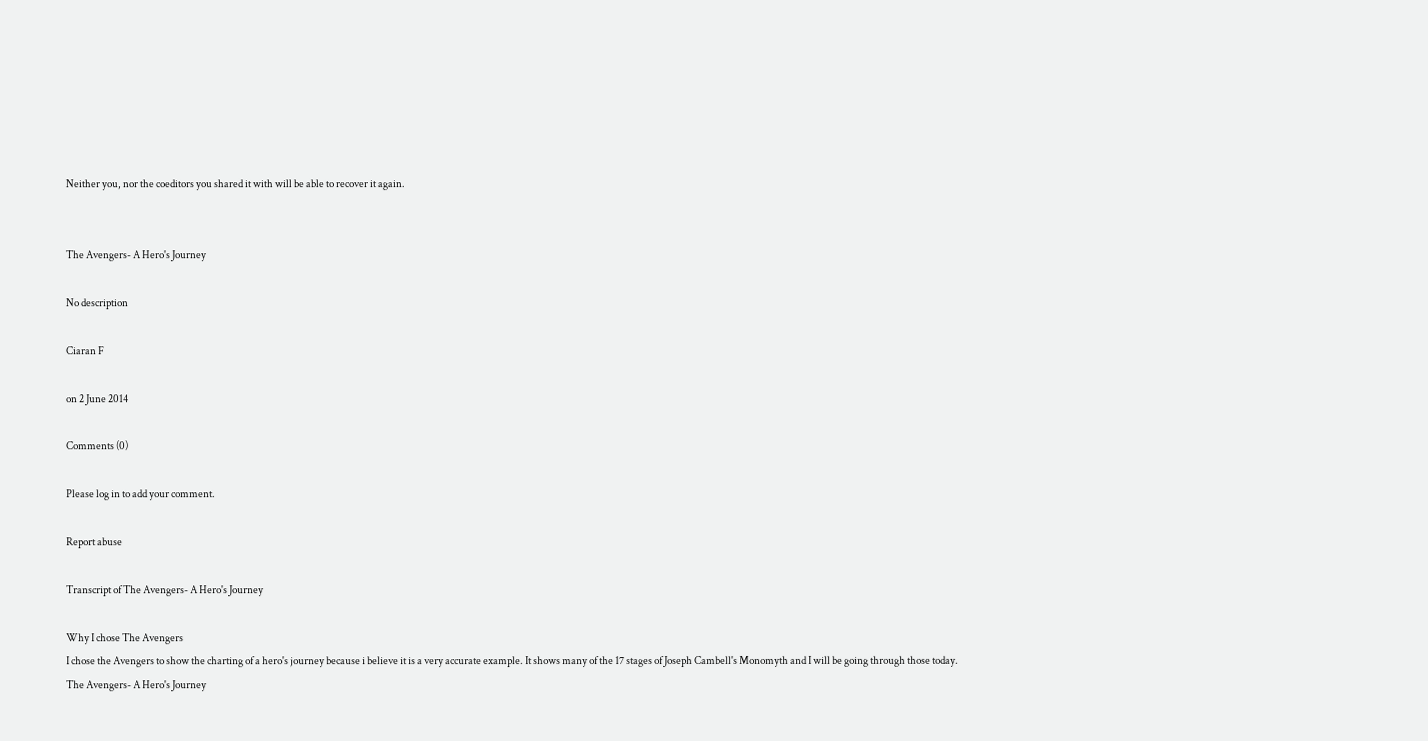Neither you, nor the coeditors you shared it with will be able to recover it again.


The Avengers- A Hero's Journey

No description

Ciaran F

on 2 June 2014

Comments (0)

Please log in to add your comment.

Report abuse

Transcript of The Avengers- A Hero's Journey

Why I chose The Avengers
I chose the Avengers to show the charting of a hero's journey because i believe it is a very accurate example. It shows many of the 17 stages of Joseph Cambell's Monomyth and I will be going through those today.
The Avengers- A Hero's Journey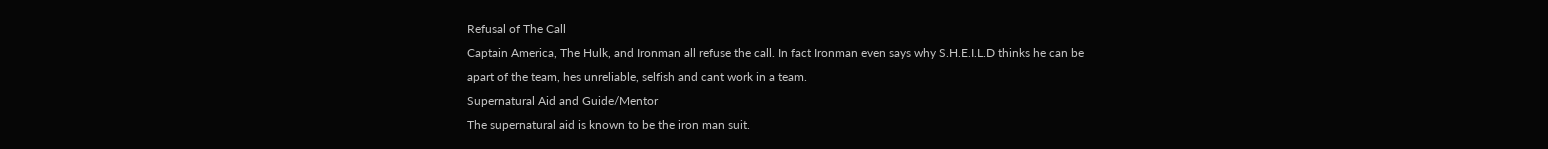Refusal of The Call
Captain America, The Hulk, and Ironman all refuse the call. In fact Ironman even says why S.H.E.I.L.D thinks he can be apart of the team, hes unreliable, selfish and cant work in a team.
Supernatural Aid and Guide/Mentor
The supernatural aid is known to be the iron man suit.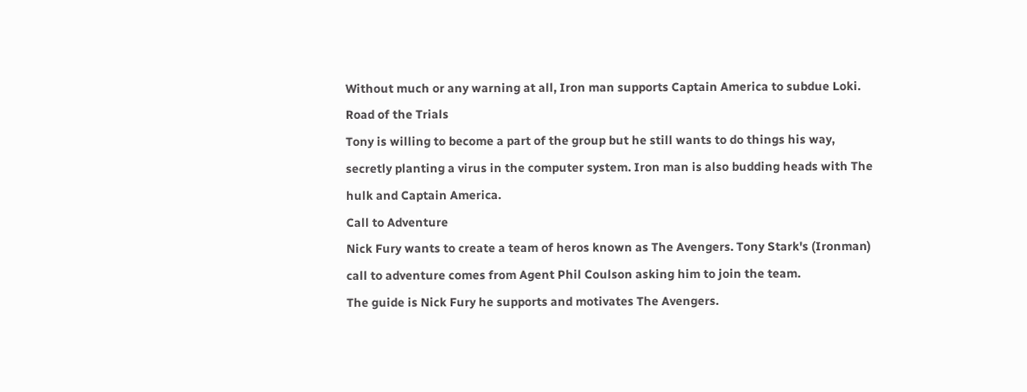Without much or any warning at all, Iron man supports Captain America to subdue Loki.
Road of the Trials
Tony is willing to become a part of the group but he still wants to do things his way, secretly planting a virus in the computer system. Iron man is also budding heads with The hulk and Captain America.
Call to Adventure
Nick Fury wants to create a team of heros known as The Avengers. Tony Stark's (Ironman) call to adventure comes from Agent Phil Coulson asking him to join the team.
The guide is Nick Fury he supports and motivates The Avengers.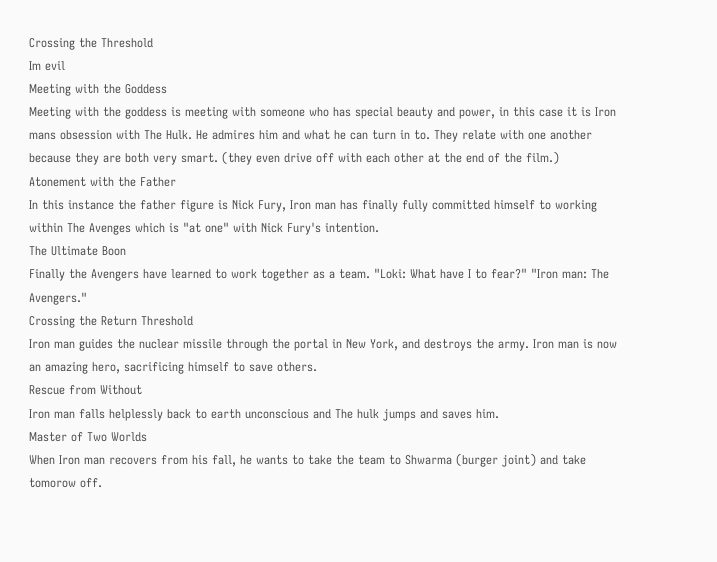Crossing the Threshold
Im evil
Meeting with the Goddess
Meeting with the goddess is meeting with someone who has special beauty and power, in this case it is Iron mans obsession with The Hulk. He admires him and what he can turn in to. They relate with one another because they are both very smart. (they even drive off with each other at the end of the film.)
Atonement with the Father
In this instance the father figure is Nick Fury, Iron man has finally fully committed himself to working within The Avenges which is "at one" with Nick Fury's intention.
The Ultimate Boon
Finally the Avengers have learned to work together as a team. "Loki: What have I to fear?" "Iron man: The Avengers."
Crossing the Return Threshold
Iron man guides the nuclear missile through the portal in New York, and destroys the army. Iron man is now an amazing hero, sacrificing himself to save others.
Rescue from Without
Iron man falls helplessly back to earth unconscious and The hulk jumps and saves him.
Master of Two Worlds
When Iron man recovers from his fall, he wants to take the team to Shwarma (burger joint) and take tomorow off.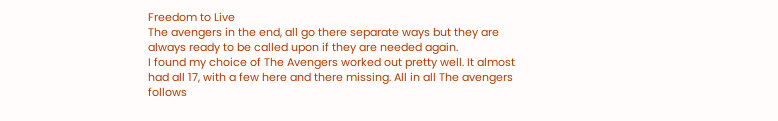Freedom to Live
The avengers in the end, all go there separate ways but they are always ready to be called upon if they are needed again.
I found my choice of The Avengers worked out pretty well. It almost had all 17, with a few here and there missing. All in all The avengers follows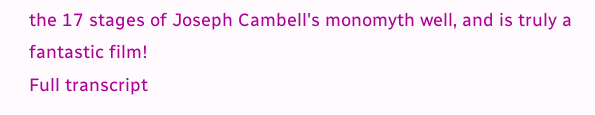the 17 stages of Joseph Cambell's monomyth well, and is truly a fantastic film!
Full transcript